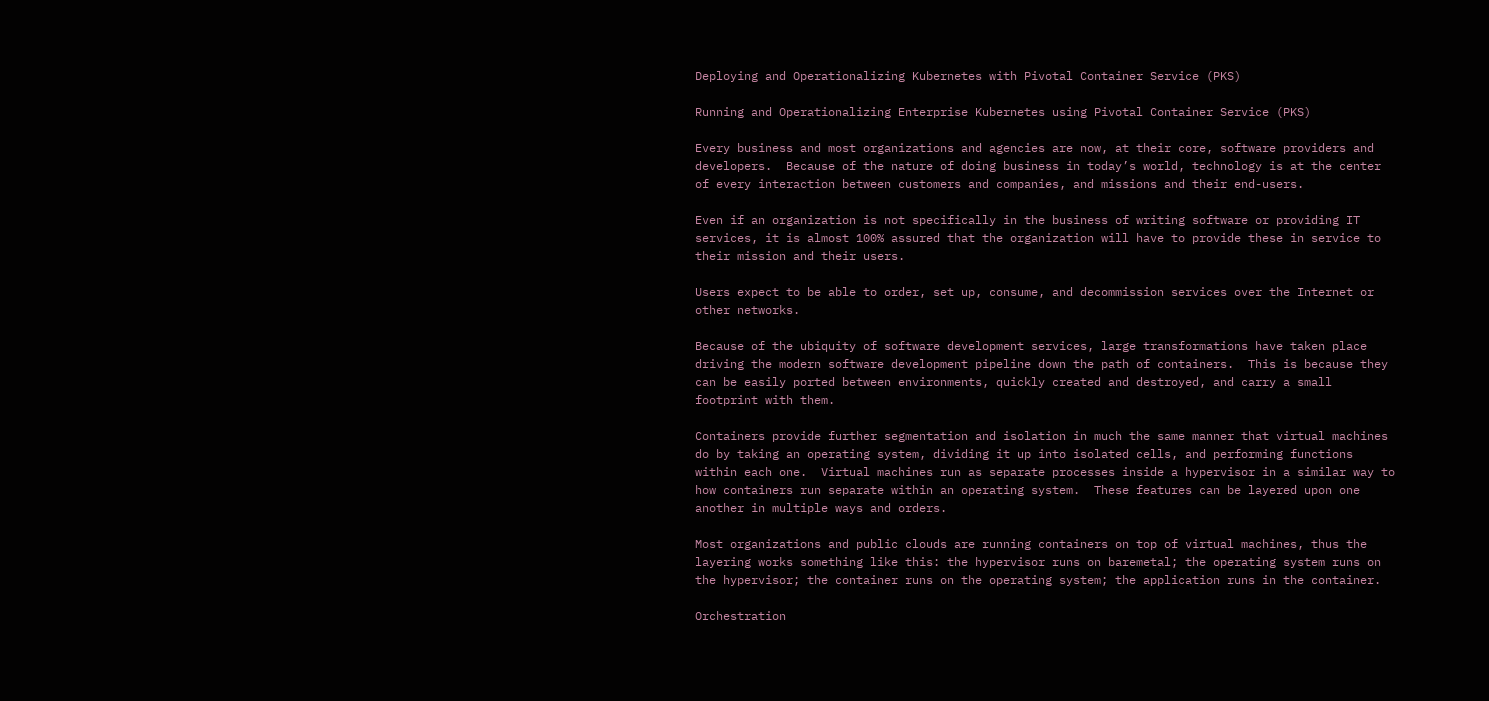Deploying and Operationalizing Kubernetes with Pivotal Container Service (PKS)

Running and Operationalizing Enterprise Kubernetes using Pivotal Container Service (PKS)

Every business and most organizations and agencies are now, at their core, software providers and developers.  Because of the nature of doing business in today’s world, technology is at the center of every interaction between customers and companies, and missions and their end-users.

Even if an organization is not specifically in the business of writing software or providing IT services, it is almost 100% assured that the organization will have to provide these in service to their mission and their users.

Users expect to be able to order, set up, consume, and decommission services over the Internet or other networks.

Because of the ubiquity of software development services, large transformations have taken place driving the modern software development pipeline down the path of containers.  This is because they can be easily ported between environments, quickly created and destroyed, and carry a small footprint with them.

Containers provide further segmentation and isolation in much the same manner that virtual machines do by taking an operating system, dividing it up into isolated cells, and performing functions within each one.  Virtual machines run as separate processes inside a hypervisor in a similar way to how containers run separate within an operating system.  These features can be layered upon one another in multiple ways and orders.

Most organizations and public clouds are running containers on top of virtual machines, thus the layering works something like this: the hypervisor runs on baremetal; the operating system runs on the hypervisor; the container runs on the operating system; the application runs in the container.

Orchestration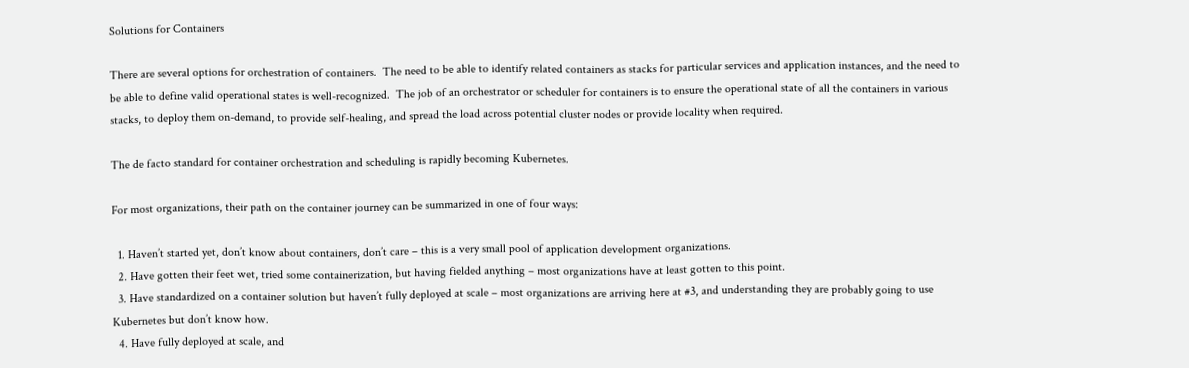Solutions for Containers

There are several options for orchestration of containers.  The need to be able to identify related containers as stacks for particular services and application instances, and the need to be able to define valid operational states is well-recognized.  The job of an orchestrator or scheduler for containers is to ensure the operational state of all the containers in various stacks, to deploy them on-demand, to provide self-healing, and spread the load across potential cluster nodes or provide locality when required.

The de facto standard for container orchestration and scheduling is rapidly becoming Kubernetes.

For most organizations, their path on the container journey can be summarized in one of four ways:

  1. Haven’t started yet, don’t know about containers, don’t care – this is a very small pool of application development organizations.
  2. Have gotten their feet wet, tried some containerization, but having fielded anything – most organizations have at least gotten to this point.
  3. Have standardized on a container solution but haven’t fully deployed at scale – most organizations are arriving here at #3, and understanding they are probably going to use Kubernetes but don’t know how.
  4. Have fully deployed at scale, and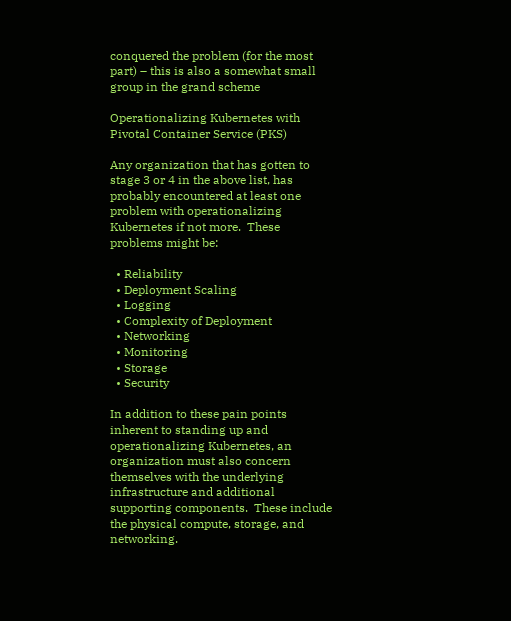conquered the problem (for the most part) – this is also a somewhat small group in the grand scheme

Operationalizing Kubernetes with Pivotal Container Service (PKS)

Any organization that has gotten to stage 3 or 4 in the above list, has probably encountered at least one problem with operationalizing Kubernetes if not more.  These problems might be:

  • Reliability
  • Deployment Scaling
  • Logging
  • Complexity of Deployment
  • Networking
  • Monitoring
  • Storage
  • Security

In addition to these pain points inherent to standing up and operationalizing Kubernetes, an organization must also concern themselves with the underlying infrastructure and additional supporting components.  These include the physical compute, storage, and networking.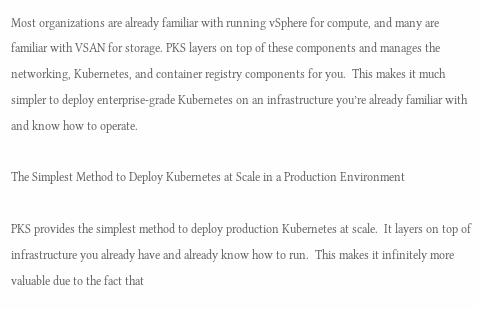Most organizations are already familiar with running vSphere for compute, and many are familiar with VSAN for storage. PKS layers on top of these components and manages the networking, Kubernetes, and container registry components for you.  This makes it much simpler to deploy enterprise-grade Kubernetes on an infrastructure you’re already familiar with and know how to operate.

The Simplest Method to Deploy Kubernetes at Scale in a Production Environment

PKS provides the simplest method to deploy production Kubernetes at scale.  It layers on top of infrastructure you already have and already know how to run.  This makes it infinitely more valuable due to the fact that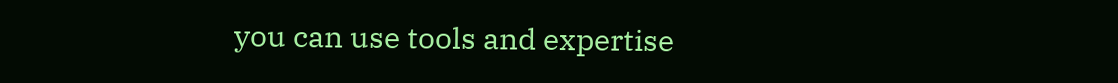you can use tools and expertise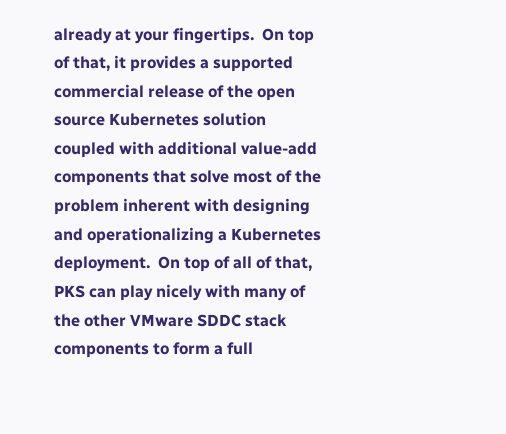already at your fingertips.  On top of that, it provides a supported commercial release of the open source Kubernetes solution coupled with additional value-add components that solve most of the problem inherent with designing and operationalizing a Kubernetes deployment.  On top of all of that, PKS can play nicely with many of the other VMware SDDC stack components to form a full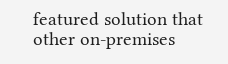featured solution that other on-premises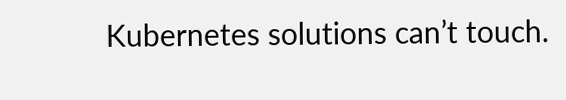Kubernetes solutions can’t touch.